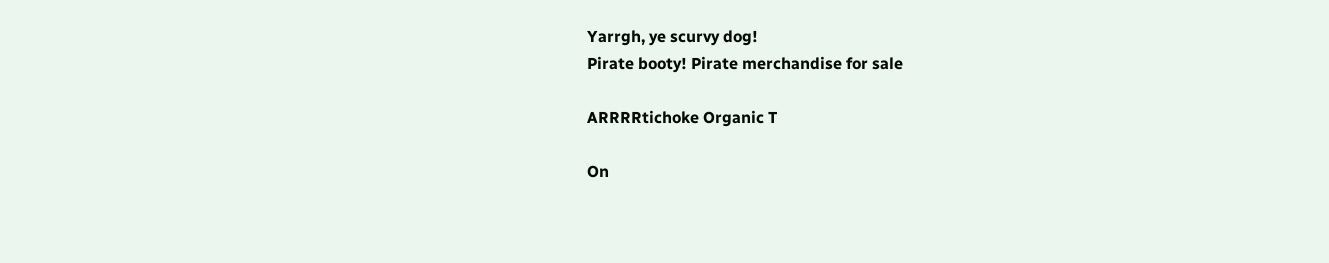Yarrgh, ye scurvy dog!
Pirate booty! Pirate merchandise for sale

ARRRRtichoke Organic T

On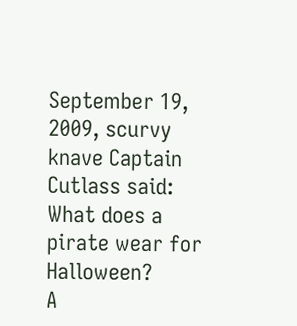September 19, 2009, scurvy knave Captain Cutlass said:
What does a pirate wear for Halloween?
A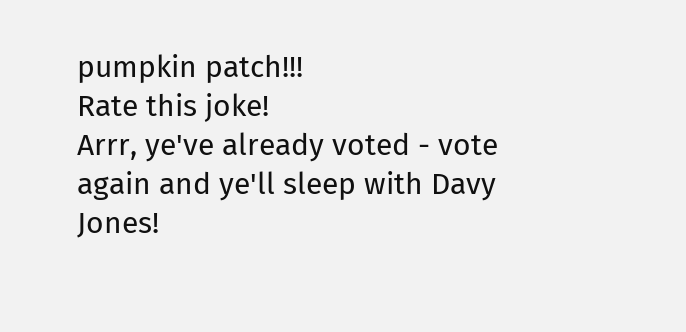pumpkin patch!!!
Rate this joke!
Arrr, ye've already voted - vote again and ye'll sleep with Davy Jones!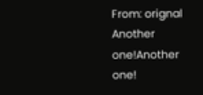From: orignal
Another one!Another one!